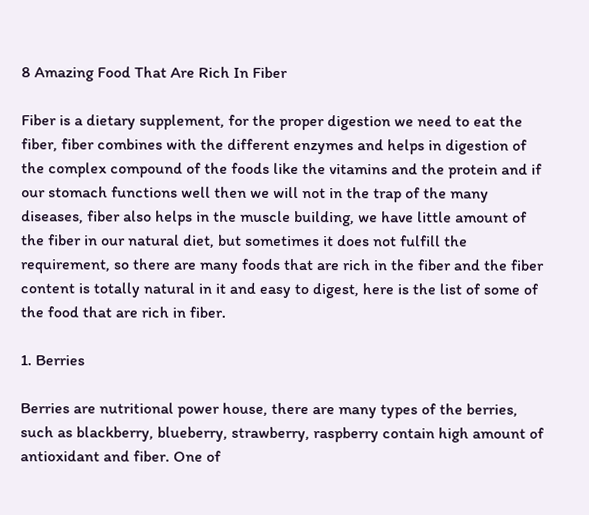8 Amazing Food That Are Rich In Fiber

Fiber is a dietary supplement, for the proper digestion we need to eat the fiber, fiber combines with the different enzymes and helps in digestion of the complex compound of the foods like the vitamins and the protein and if our stomach functions well then we will not in the trap of the many diseases, fiber also helps in the muscle building, we have little amount of the fiber in our natural diet, but sometimes it does not fulfill the requirement, so there are many foods that are rich in the fiber and the fiber content is totally natural in it and easy to digest, here is the list of some of the food that are rich in fiber.

1. Berries

Berries are nutritional power house, there are many types of the berries, such as blackberry, blueberry, strawberry, raspberry contain high amount of antioxidant and fiber. One of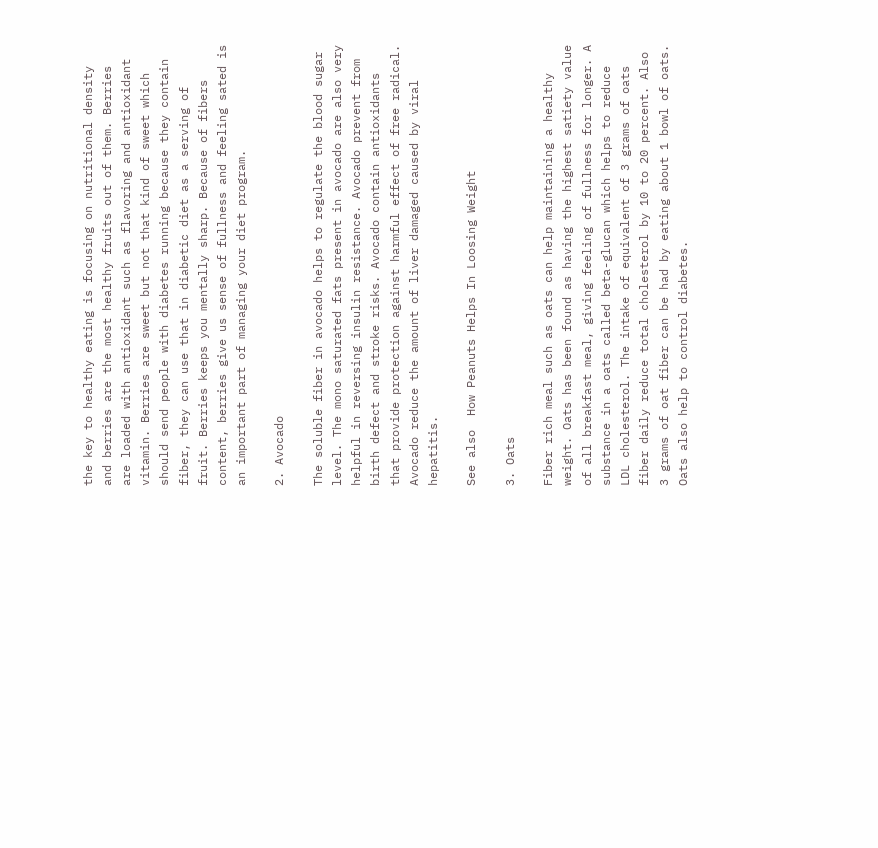the key to healthy eating is focusing on nutritional density and berries are the most healthy fruits out of them. Berries are loaded with antioxidant such as flavoring and antioxidant vitamin. Berries are sweet but not that kind of sweet which should send people with diabetes running because they contain fiber, they can use that in diabetic diet as a serving of fruit. Berries keeps you mentally sharp. Because of fibers content, berries give us sense of fullness and feeling sated is an important part of managing your diet program.

2. Avocado

The soluble fiber in avocado helps to regulate the blood sugar level. The mono saturated fats present in avocado are also very helpful in reversing insulin resistance. Avocado prevent from birth defect and stroke risks. Avocado contain antioxidants that provide protection against harmful effect of free radical. Avocado reduce the amount of liver damaged caused by viral hepatitis.

See also  How Peanuts Helps In Loosing Weight

3. Oats

Fiber rich meal such as oats can help maintaining a healthy weight. Oats has been found as having the highest satiety value of all breakfast meal, giving feeling of fullness for longer. A substance in a oats called beta-glucan which helps to reduce LDL cholesterol. The intake of equivalent of 3 grams of oats fiber daily reduce total cholesterol by 10 to 20 percent. Also 3 grams of oat fiber can be had by eating about 1 bowl of oats. Oats also help to control diabetes.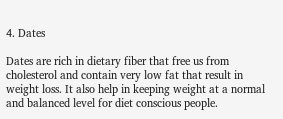4. Dates

Dates are rich in dietary fiber that free us from cholesterol and contain very low fat that result in weight loss. It also help in keeping weight at a normal and balanced level for diet conscious people.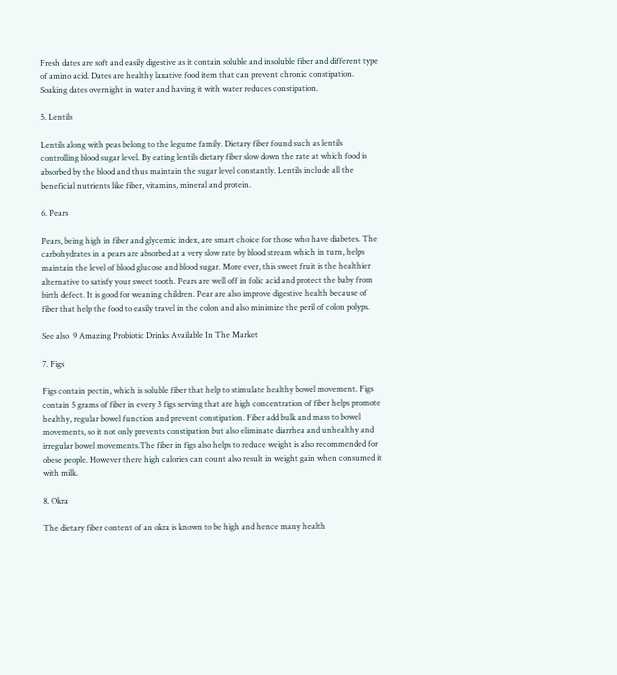Fresh dates are soft and easily digestive as it contain soluble and insoluble fiber and different type of amino acid. Dates are healthy laxative food item that can prevent chronic constipation. Soaking dates overnight in water and having it with water reduces constipation.

5. Lentils

Lentils along with peas belong to the legume family. Dietary fiber found such as lentils controlling blood sugar level. By eating lentils dietary fiber slow down the rate at which food is absorbed by the blood and thus maintain the sugar level constantly. Lentils include all the beneficial nutrients like fiber, vitamins, mineral and protein.

6. Pears

Pears, being high in fiber and glycemic index, are smart choice for those who have diabetes. The carbohydrates in a pears are absorbed at a very slow rate by blood stream which in turn, helps maintain the level of blood glucose and blood sugar. More ever, this sweet fruit is the healthier alternative to satisfy your sweet tooth. Pears are well off in folic acid and protect the baby from birth defect. It is good for weaning children. Pear are also improve digestive health because of fiber that help the food to easily travel in the colon and also minimize the peril of colon polyps.

See also  9 Amazing Probiotic Drinks Available In The Market

7. Figs

Figs contain pectin, which is soluble fiber that help to stimulate healthy bowel movement. Figs contain 5 grams of fiber in every 3 figs serving that are high concentration of fiber helps promote healthy, regular bowel function and prevent constipation. Fiber add bulk and mass to bowel movements, so it not only prevents constipation but also eliminate diarrhea and unhealthy and irregular bowel movements.The fiber in figs also helps to reduce weight is also recommended for obese people. However there high calories can count also result in weight gain when consumed it with milk.

8. Okra

The dietary fiber content of an okra is known to be high and hence many health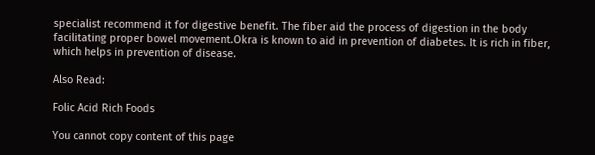specialist recommend it for digestive benefit. The fiber aid the process of digestion in the body facilitating proper bowel movement.Okra is known to aid in prevention of diabetes. It is rich in fiber, which helps in prevention of disease.

Also Read:

Folic Acid Rich Foods

You cannot copy content of this page